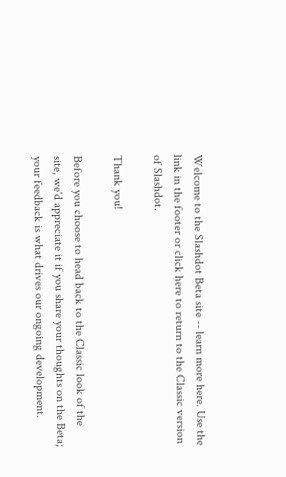Welcome to the Slashdot Beta site -- learn more here. Use the link in the footer or click here to return to the Classic version of Slashdot.

Thank you!

Before you choose to head back to the Classic look of the site, we'd appreciate it if you share your thoughts on the Beta; your feedback is what drives our ongoing development.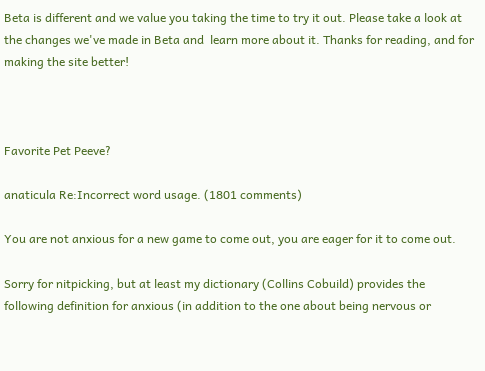Beta is different and we value you taking the time to try it out. Please take a look at the changes we've made in Beta and  learn more about it. Thanks for reading, and for making the site better!



Favorite Pet Peeve?

anaticula Re:Incorrect word usage. (1801 comments)

You are not anxious for a new game to come out, you are eager for it to come out.

Sorry for nitpicking, but at least my dictionary (Collins Cobuild) provides the following definition for anxious (in addition to the one about being nervous or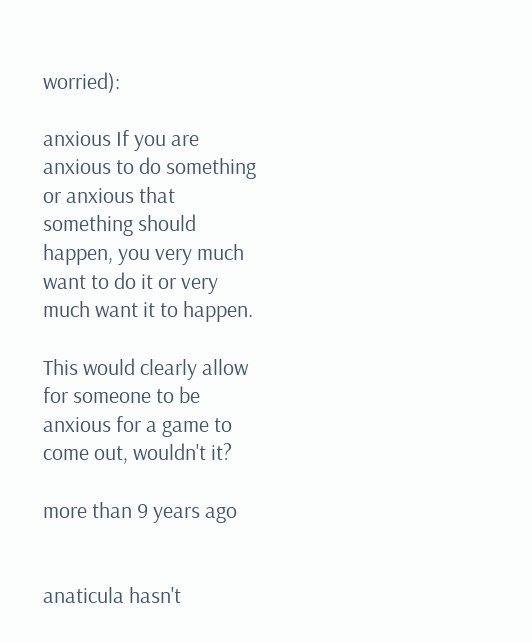worried):

anxious If you are anxious to do something or anxious that something should happen, you very much want to do it or very much want it to happen.

This would clearly allow for someone to be anxious for a game to come out, wouldn't it?

more than 9 years ago


anaticula hasn't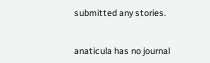submitted any stories.


anaticula has no journal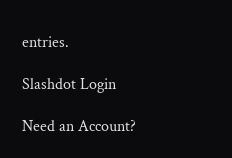entries.

Slashdot Login

Need an Account?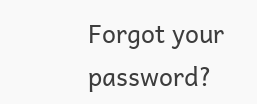Forgot your password?